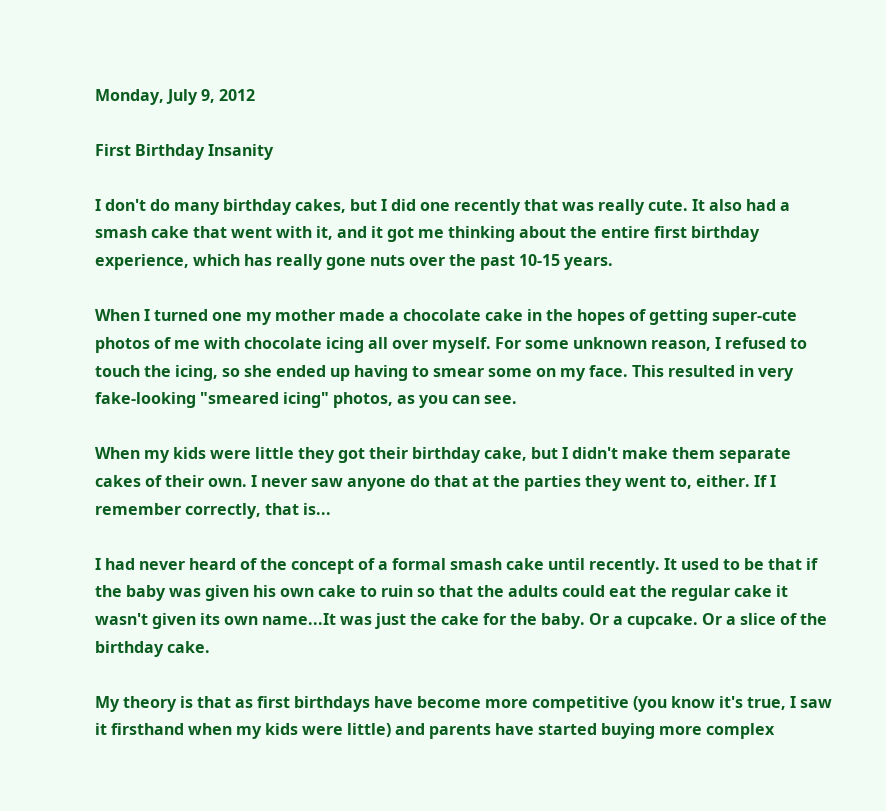Monday, July 9, 2012

First Birthday Insanity

I don't do many birthday cakes, but I did one recently that was really cute. It also had a smash cake that went with it, and it got me thinking about the entire first birthday experience, which has really gone nuts over the past 10-15 years.

When I turned one my mother made a chocolate cake in the hopes of getting super-cute photos of me with chocolate icing all over myself. For some unknown reason, I refused to touch the icing, so she ended up having to smear some on my face. This resulted in very fake-looking "smeared icing" photos, as you can see.

When my kids were little they got their birthday cake, but I didn't make them separate cakes of their own. I never saw anyone do that at the parties they went to, either. If I remember correctly, that is...

I had never heard of the concept of a formal smash cake until recently. It used to be that if the baby was given his own cake to ruin so that the adults could eat the regular cake it wasn't given its own name...It was just the cake for the baby. Or a cupcake. Or a slice of the birthday cake.

My theory is that as first birthdays have become more competitive (you know it's true, I saw it firsthand when my kids were little) and parents have started buying more complex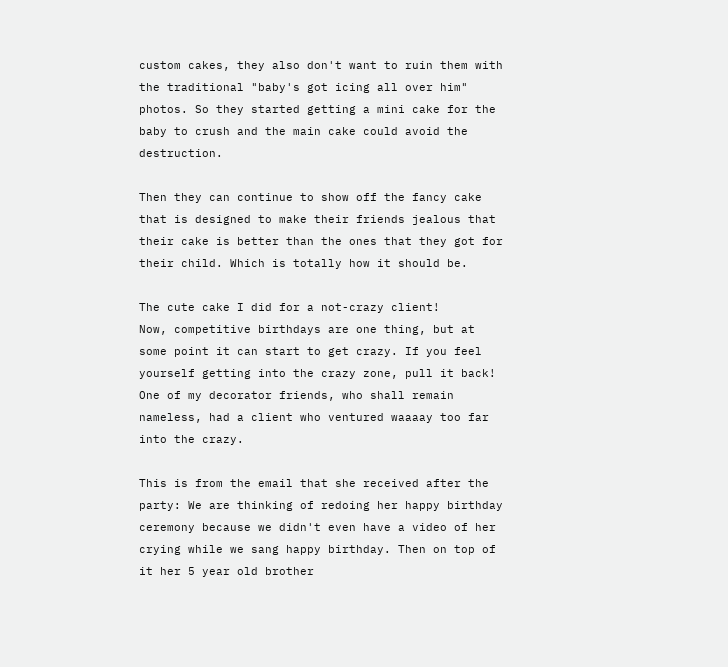custom cakes, they also don't want to ruin them with the traditional "baby's got icing all over him" photos. So they started getting a mini cake for the baby to crush and the main cake could avoid the destruction.

Then they can continue to show off the fancy cake that is designed to make their friends jealous that their cake is better than the ones that they got for their child. Which is totally how it should be.

The cute cake I did for a not-crazy client!
Now, competitive birthdays are one thing, but at some point it can start to get crazy. If you feel yourself getting into the crazy zone, pull it back! One of my decorator friends, who shall remain nameless, had a client who ventured waaaay too far into the crazy.

This is from the email that she received after the party: We are thinking of redoing her happy birthday ceremony because we didn't even have a video of her crying while we sang happy birthday. Then on top of it her 5 year old brother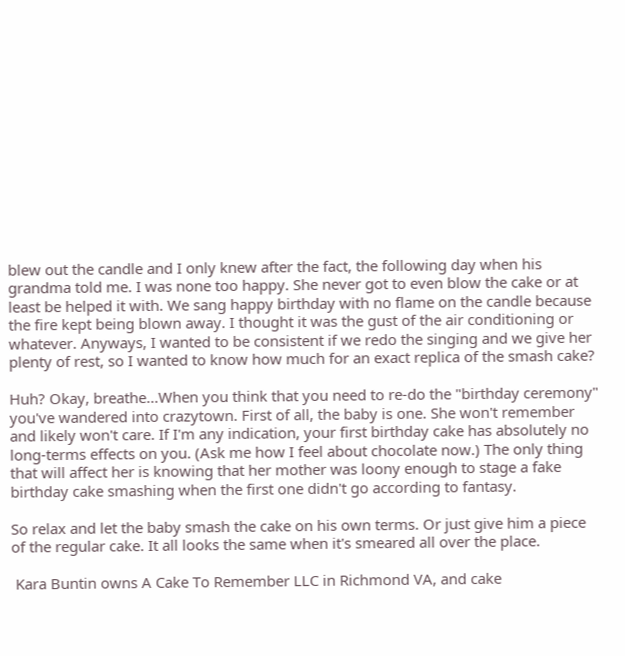blew out the candle and I only knew after the fact, the following day when his grandma told me. I was none too happy. She never got to even blow the cake or at least be helped it with. We sang happy birthday with no flame on the candle because the fire kept being blown away. I thought it was the gust of the air conditioning or whatever. Anyways, I wanted to be consistent if we redo the singing and we give her plenty of rest, so I wanted to know how much for an exact replica of the smash cake?

Huh? Okay, breathe...When you think that you need to re-do the "birthday ceremony" you've wandered into crazytown. First of all, the baby is one. She won't remember and likely won't care. If I'm any indication, your first birthday cake has absolutely no long-terms effects on you. (Ask me how I feel about chocolate now.) The only thing that will affect her is knowing that her mother was loony enough to stage a fake birthday cake smashing when the first one didn't go according to fantasy.

So relax and let the baby smash the cake on his own terms. Or just give him a piece of the regular cake. It all looks the same when it's smeared all over the place.

 Kara Buntin owns A Cake To Remember LLC in Richmond VA, and cake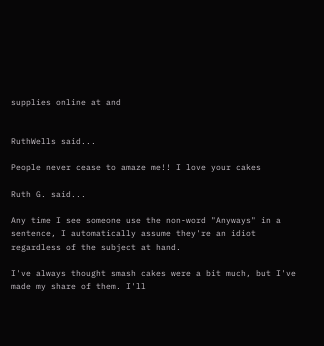supplies online at and


RuthWells said...

People never cease to amaze me!! I love your cakes

Ruth G. said...

Any time I see someone use the non-word "Anyways" in a sentence, I automatically assume they're an idiot regardless of the subject at hand.

I've always thought smash cakes were a bit much, but I've made my share of them. I'll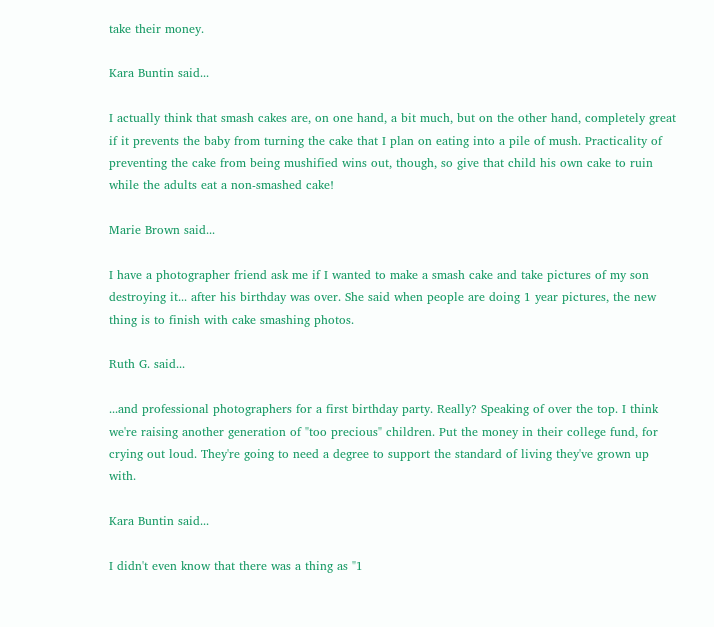take their money.

Kara Buntin said...

I actually think that smash cakes are, on one hand, a bit much, but on the other hand, completely great if it prevents the baby from turning the cake that I plan on eating into a pile of mush. Practicality of preventing the cake from being mushified wins out, though, so give that child his own cake to ruin while the adults eat a non-smashed cake!

Marie Brown said...

I have a photographer friend ask me if I wanted to make a smash cake and take pictures of my son destroying it... after his birthday was over. She said when people are doing 1 year pictures, the new thing is to finish with cake smashing photos.

Ruth G. said...

...and professional photographers for a first birthday party. Really? Speaking of over the top. I think we're raising another generation of "too precious" children. Put the money in their college fund, for crying out loud. They're going to need a degree to support the standard of living they've grown up with.

Kara Buntin said...

I didn't even know that there was a thing as "1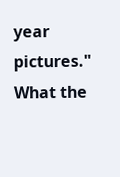year pictures." What the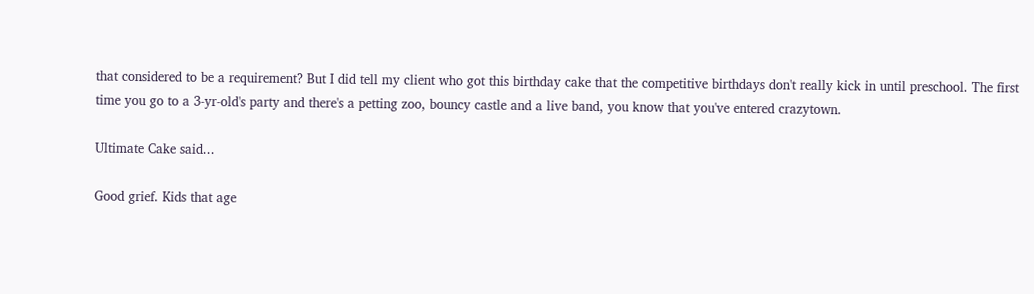that considered to be a requirement? But I did tell my client who got this birthday cake that the competitive birthdays don't really kick in until preschool. The first time you go to a 3-yr-old's party and there's a petting zoo, bouncy castle and a live band, you know that you've entered crazytown.

Ultimate Cake said...

Good grief. Kids that age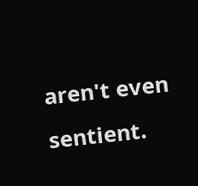aren't even sentient.